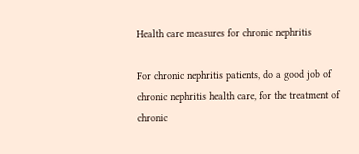Health care measures for chronic nephritis

For chronic nephritis patients, do a good job of chronic nephritis health care, for the treatment of chronic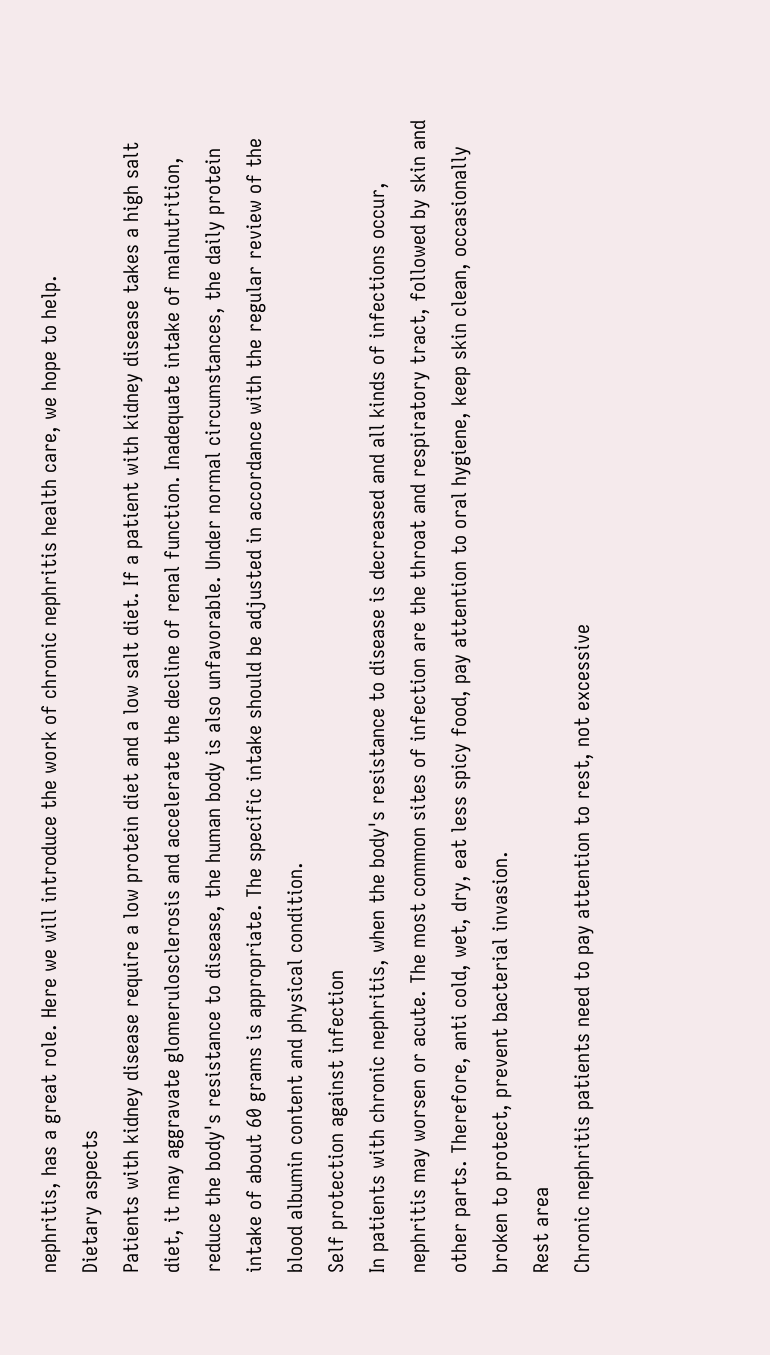nephritis, has a great role. Here we will introduce the work of chronic nephritis health care, we hope to help.
Dietary aspects
Patients with kidney disease require a low protein diet and a low salt diet. If a patient with kidney disease takes a high salt diet, it may aggravate glomerulosclerosis and accelerate the decline of renal function. Inadequate intake of malnutrition, reduce the body's resistance to disease, the human body is also unfavorable. Under normal circumstances, the daily protein intake of about 60 grams is appropriate. The specific intake should be adjusted in accordance with the regular review of the blood albumin content and physical condition.
Self protection against infection
In patients with chronic nephritis, when the body's resistance to disease is decreased and all kinds of infections occur, nephritis may worsen or acute. The most common sites of infection are the throat and respiratory tract, followed by skin and other parts. Therefore, anti cold, wet, dry, eat less spicy food, pay attention to oral hygiene, keep skin clean, occasionally broken to protect, prevent bacterial invasion.
Rest area
Chronic nephritis patients need to pay attention to rest, not excessive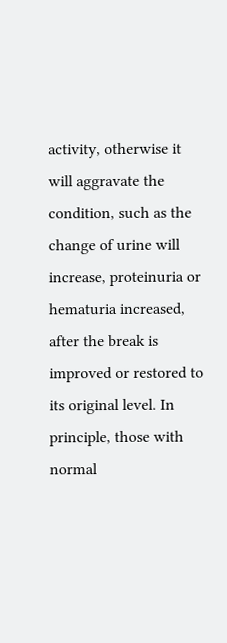activity, otherwise it will aggravate the condition, such as the change of urine will increase, proteinuria or hematuria increased, after the break is improved or restored to its original level. In principle, those with normal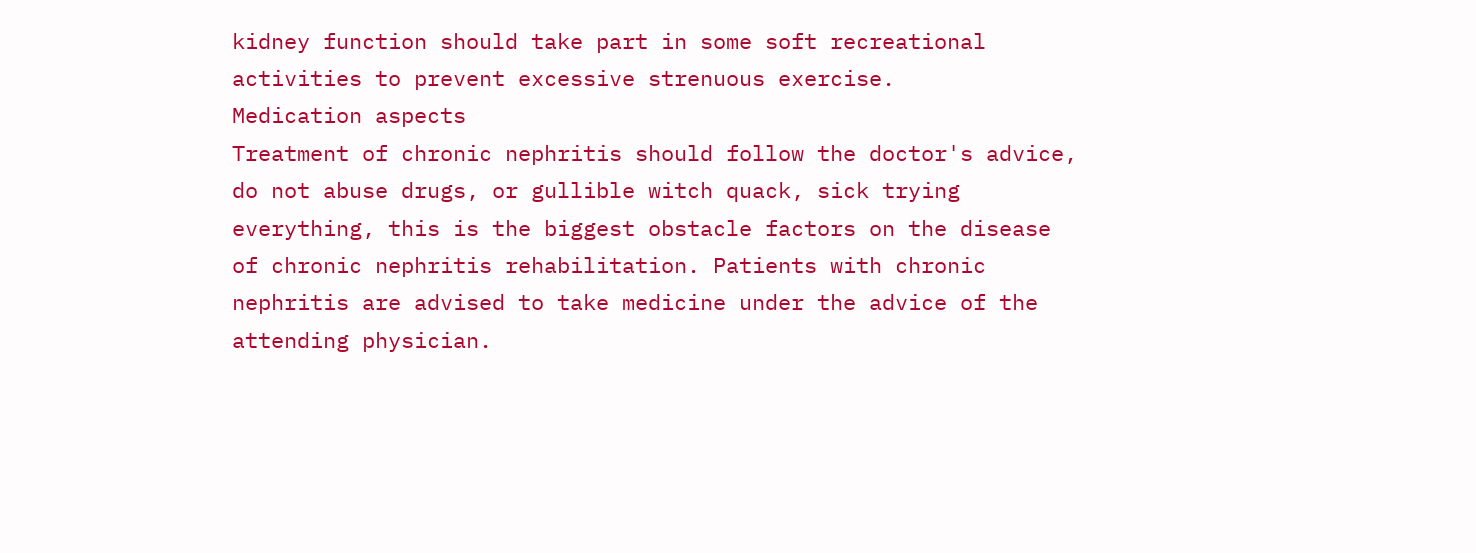kidney function should take part in some soft recreational activities to prevent excessive strenuous exercise.
Medication aspects
Treatment of chronic nephritis should follow the doctor's advice, do not abuse drugs, or gullible witch quack, sick trying everything, this is the biggest obstacle factors on the disease of chronic nephritis rehabilitation. Patients with chronic nephritis are advised to take medicine under the advice of the attending physician.